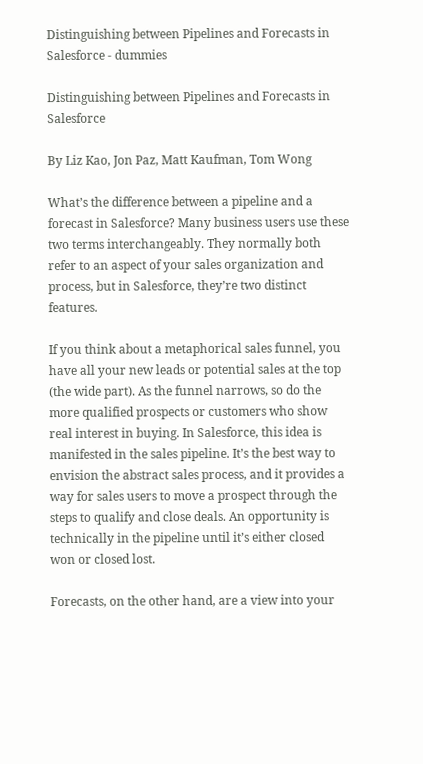Distinguishing between Pipelines and Forecasts in Salesforce - dummies

Distinguishing between Pipelines and Forecasts in Salesforce

By Liz Kao, Jon Paz, Matt Kaufman, Tom Wong

What’s the difference between a pipeline and a forecast in Salesforce? Many business users use these two terms interchangeably. They normally both refer to an aspect of your sales organization and process, but in Salesforce, they’re two distinct features.

If you think about a metaphorical sales funnel, you have all your new leads or potential sales at the top (the wide part). As the funnel narrows, so do the more qualified prospects or customers who show real interest in buying. In Salesforce, this idea is manifested in the sales pipeline. It’s the best way to envision the abstract sales process, and it provides a way for sales users to move a prospect through the steps to qualify and close deals. An opportunity is technically in the pipeline until it’s either closed won or closed lost.

Forecasts, on the other hand, are a view into your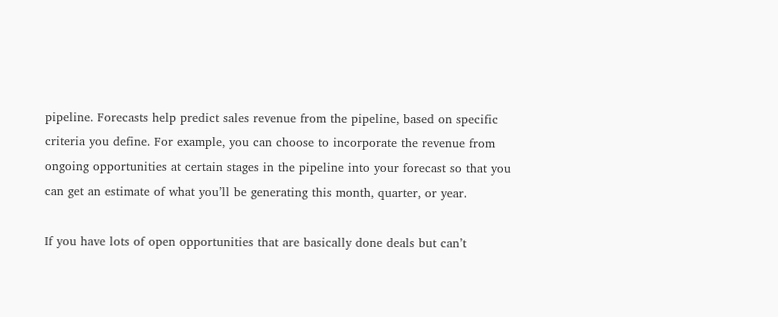pipeline. Forecasts help predict sales revenue from the pipeline, based on specific criteria you define. For example, you can choose to incorporate the revenue from ongoing opportunities at certain stages in the pipeline into your forecast so that you can get an estimate of what you’ll be generating this month, quarter, or year.

If you have lots of open opportunities that are basically done deals but can’t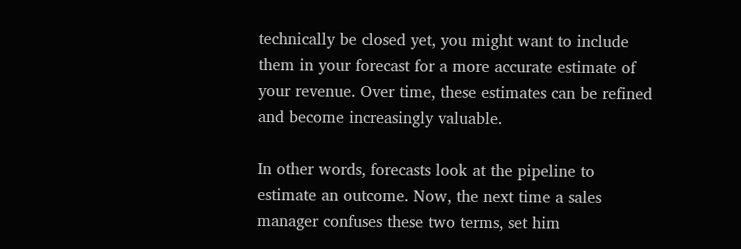technically be closed yet, you might want to include them in your forecast for a more accurate estimate of your revenue. Over time, these estimates can be refined and become increasingly valuable.

In other words, forecasts look at the pipeline to estimate an outcome. Now, the next time a sales manager confuses these two terms, set him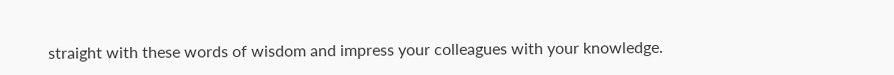straight with these words of wisdom and impress your colleagues with your knowledge.